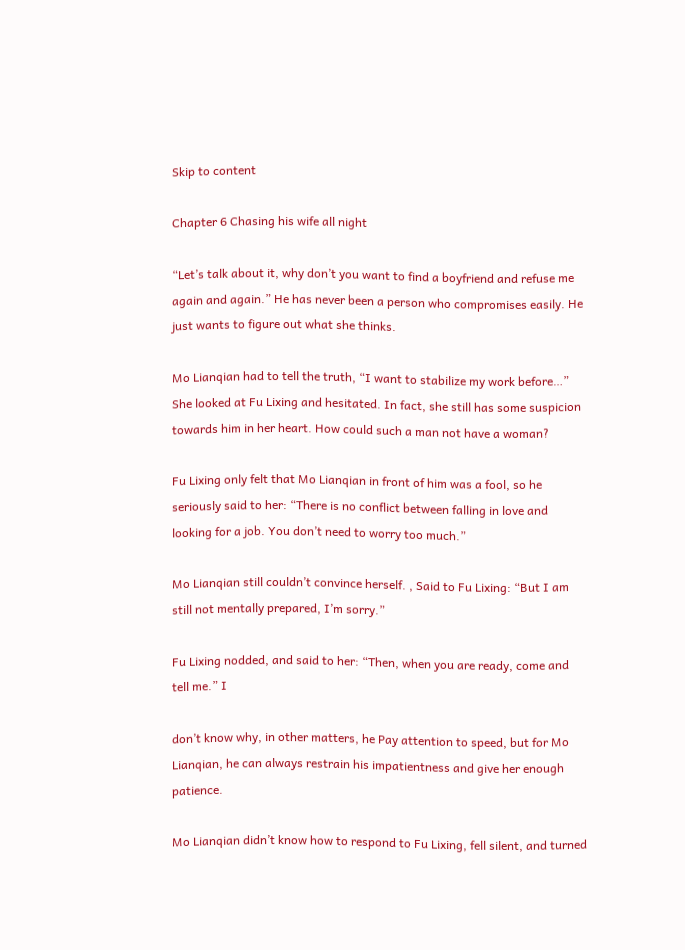Skip to content

Chapter 6 Chasing his wife all night

“Let’s talk about it, why don’t you want to find a boyfriend and refuse me again and again.” He has never been a person who compromises easily. He just wants to figure out what she thinks.

Mo Lianqian had to tell the truth, “I want to stabilize my work before…” She looked at Fu Lixing and hesitated. In fact, she still has some suspicion towards him in her heart. How could such a man not have a woman?

Fu Lixing only felt that Mo Lianqian in front of him was a fool, so he seriously said to her: “There is no conflict between falling in love and looking for a job. You don’t need to worry too much.”

Mo Lianqian still couldn’t convince herself. , Said to Fu Lixing: “But I am still not mentally prepared, I’m sorry.”

Fu Lixing nodded, and said to her: “Then, when you are ready, come and tell me.” I

don’t know why, in other matters, he Pay attention to speed, but for Mo Lianqian, he can always restrain his impatientness and give her enough patience.

Mo Lianqian didn’t know how to respond to Fu Lixing, fell silent, and turned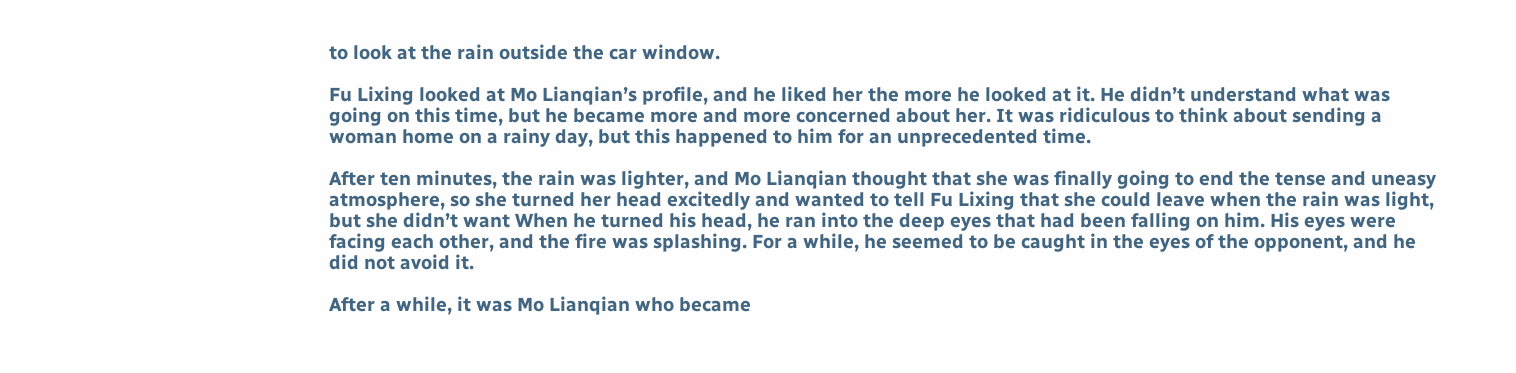to look at the rain outside the car window.

Fu Lixing looked at Mo Lianqian’s profile, and he liked her the more he looked at it. He didn’t understand what was going on this time, but he became more and more concerned about her. It was ridiculous to think about sending a woman home on a rainy day, but this happened to him for an unprecedented time.

After ten minutes, the rain was lighter, and Mo Lianqian thought that she was finally going to end the tense and uneasy atmosphere, so she turned her head excitedly and wanted to tell Fu Lixing that she could leave when the rain was light, but she didn’t want When he turned his head, he ran into the deep eyes that had been falling on him. His eyes were facing each other, and the fire was splashing. For a while, he seemed to be caught in the eyes of the opponent, and he did not avoid it.

After a while, it was Mo Lianqian who became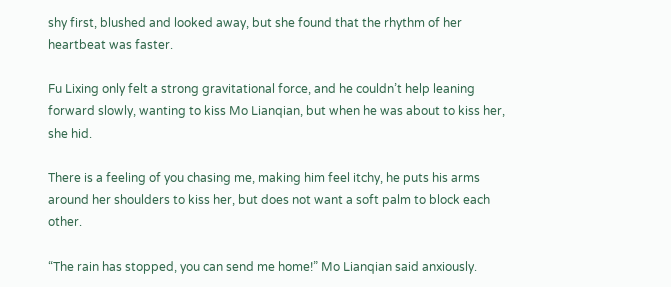shy first, blushed and looked away, but she found that the rhythm of her heartbeat was faster.

Fu Lixing only felt a strong gravitational force, and he couldn’t help leaning forward slowly, wanting to kiss Mo Lianqian, but when he was about to kiss her, she hid.

There is a feeling of you chasing me, making him feel itchy, he puts his arms around her shoulders to kiss her, but does not want a soft palm to block each other.

“The rain has stopped, you can send me home!” Mo Lianqian said anxiously.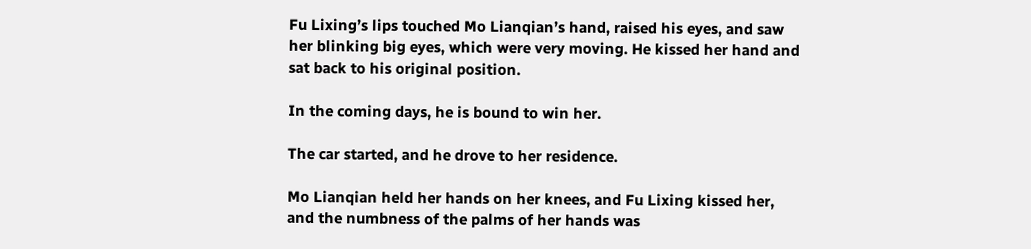Fu Lixing’s lips touched Mo Lianqian’s hand, raised his eyes, and saw her blinking big eyes, which were very moving. He kissed her hand and sat back to his original position.

In the coming days, he is bound to win her.

The car started, and he drove to her residence.

Mo Lianqian held her hands on her knees, and Fu Lixing kissed her, and the numbness of the palms of her hands was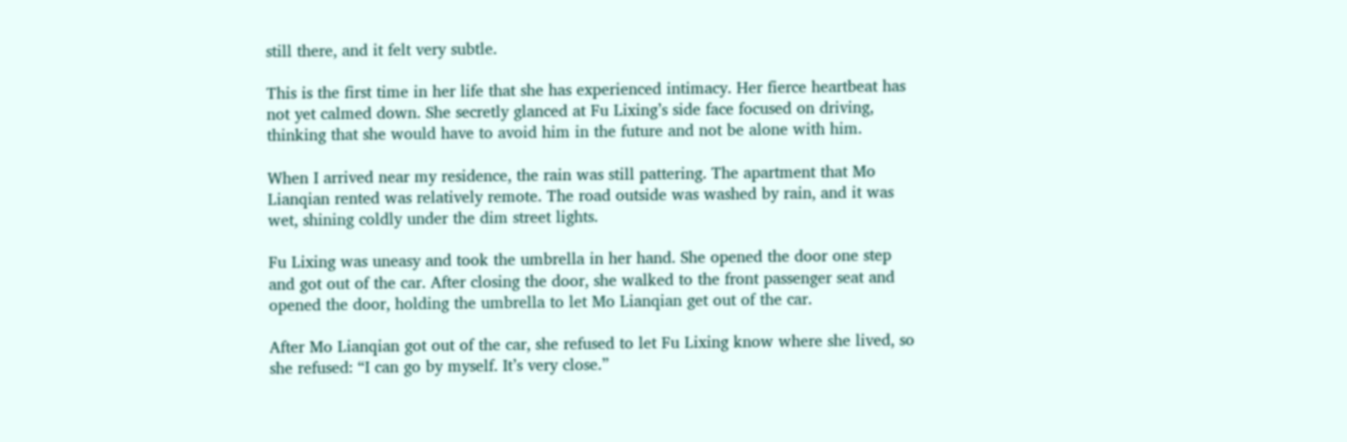still there, and it felt very subtle.

This is the first time in her life that she has experienced intimacy. Her fierce heartbeat has not yet calmed down. She secretly glanced at Fu Lixing’s side face focused on driving, thinking that she would have to avoid him in the future and not be alone with him.

When I arrived near my residence, the rain was still pattering. The apartment that Mo Lianqian rented was relatively remote. The road outside was washed by rain, and it was wet, shining coldly under the dim street lights.

Fu Lixing was uneasy and took the umbrella in her hand. She opened the door one step and got out of the car. After closing the door, she walked to the front passenger seat and opened the door, holding the umbrella to let Mo Lianqian get out of the car.

After Mo Lianqian got out of the car, she refused to let Fu Lixing know where she lived, so she refused: “I can go by myself. It’s very close.”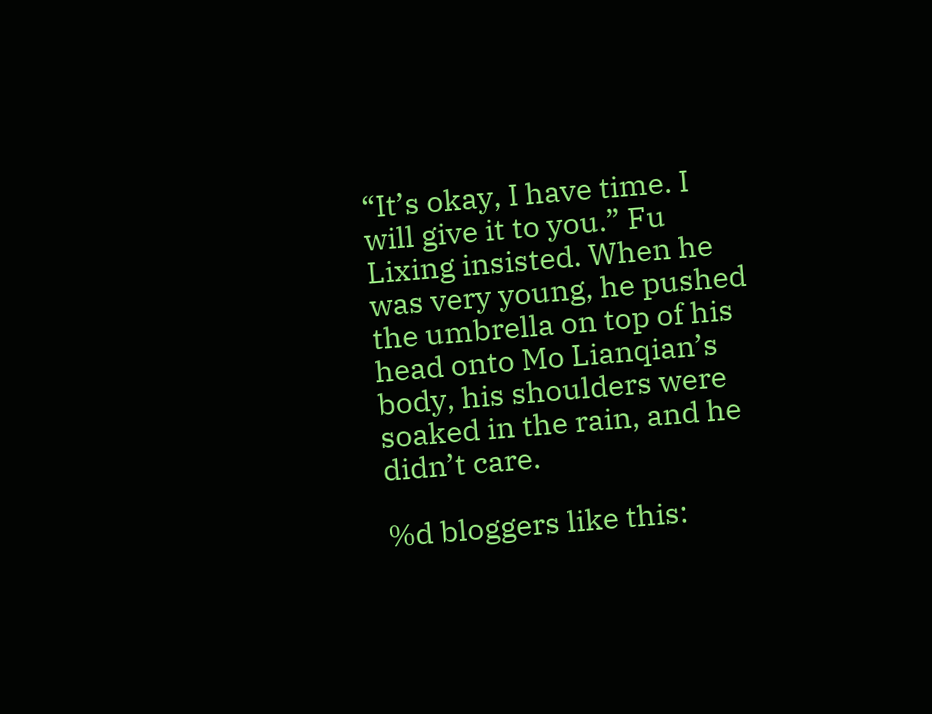“It’s okay, I have time. I will give it to you.” Fu Lixing insisted. When he was very young, he pushed the umbrella on top of his head onto Mo Lianqian’s body, his shoulders were soaked in the rain, and he didn’t care.

%d bloggers like this: